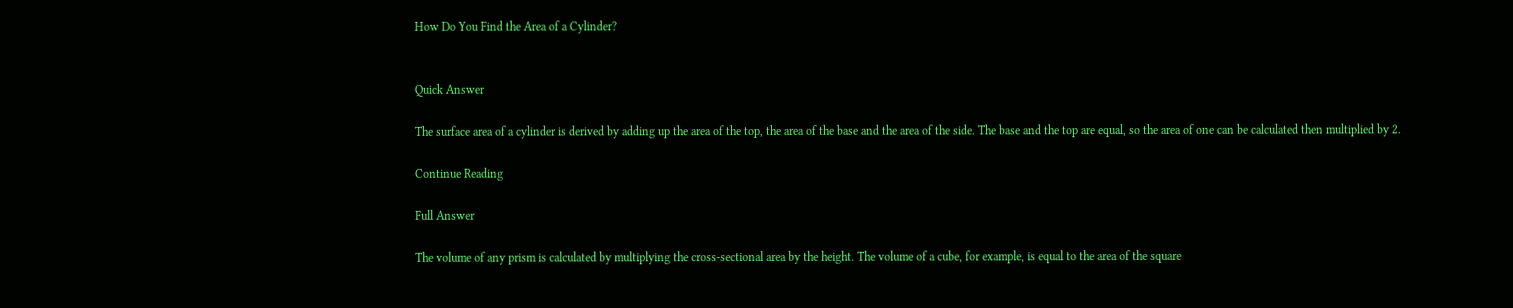How Do You Find the Area of a Cylinder?


Quick Answer

The surface area of a cylinder is derived by adding up the area of the top, the area of the base and the area of the side. The base and the top are equal, so the area of one can be calculated then multiplied by 2.

Continue Reading

Full Answer

The volume of any prism is calculated by multiplying the cross-sectional area by the height. The volume of a cube, for example, is equal to the area of the square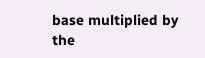base multiplied by the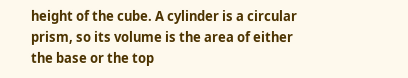height of the cube. A cylinder is a circular prism, so its volume is the area of either the base or the top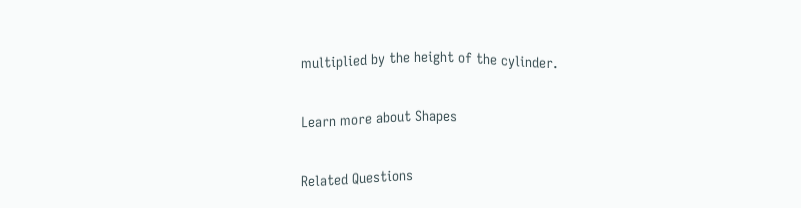multiplied by the height of the cylinder.

Learn more about Shapes

Related Questions